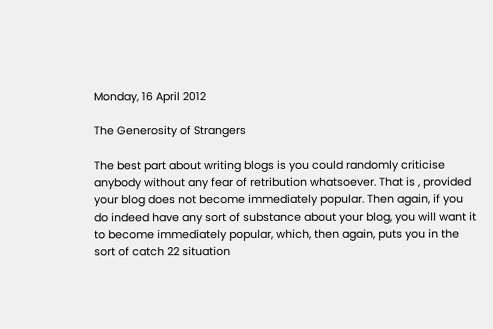Monday, 16 April 2012

The Generosity of Strangers

The best part about writing blogs is you could randomly criticise anybody without any fear of retribution whatsoever. That is , provided your blog does not become immediately popular. Then again, if you do indeed have any sort of substance about your blog, you will want it to become immediately popular, which, then again, puts you in the sort of catch 22 situation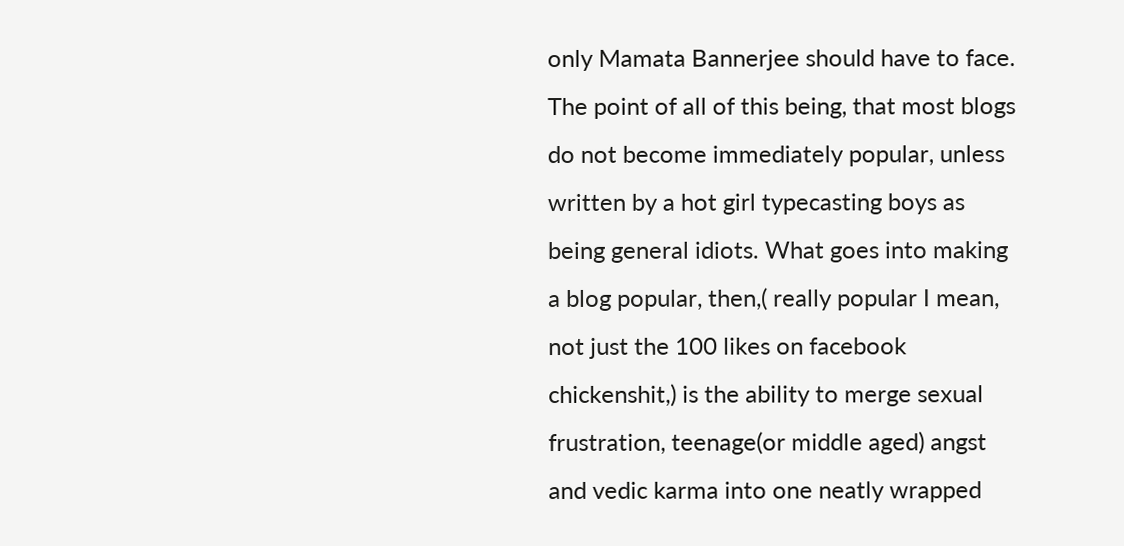only Mamata Bannerjee should have to face. The point of all of this being, that most blogs do not become immediately popular, unless written by a hot girl typecasting boys as being general idiots. What goes into making a blog popular, then,( really popular I mean, not just the 100 likes on facebook chickenshit,) is the ability to merge sexual frustration, teenage(or middle aged) angst and vedic karma into one neatly wrapped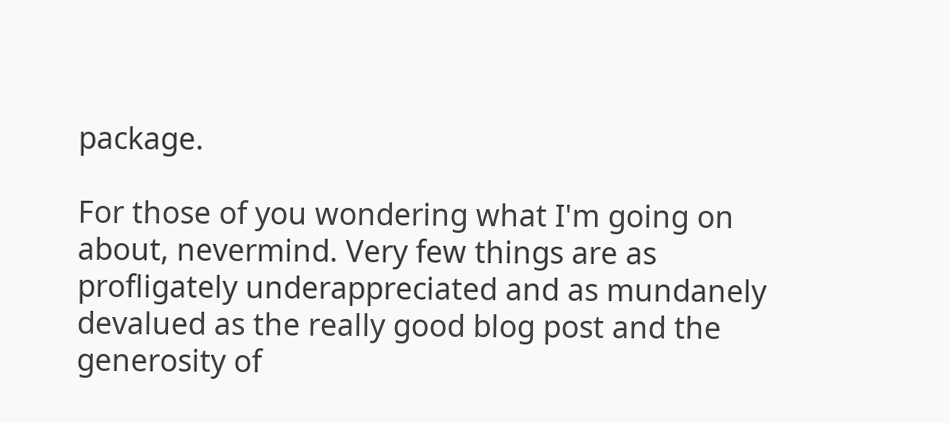package.

For those of you wondering what I'm going on about, nevermind. Very few things are as profligately underappreciated and as mundanely devalued as the really good blog post and the generosity of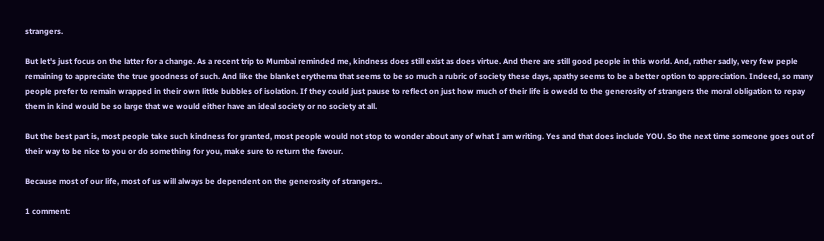strangers.

But let's just focus on the latter for a change. As a recent trip to Mumbai reminded me, kindness does still exist as does virtue. And there are still good people in this world. And, rather sadly, very few peple remaining to appreciate the true goodness of such. And like the blanket erythema that seems to be so much a rubric of society these days, apathy seems to be a better option to appreciation. Indeed, so many people prefer to remain wrapped in their own little bubbles of isolation. If they could just pause to reflect on just how much of their life is owedd to the generosity of strangers the moral obligation to repay them in kind would be so large that we would either have an ideal society or no society at all.

But the best part is, most people take such kindness for granted, most people would not stop to wonder about any of what I am writing. Yes and that does include YOU. So the next time someone goes out of their way to be nice to you or do something for you, make sure to return the favour.

Because most of our life, most of us will always be dependent on the generosity of strangers..

1 comment: